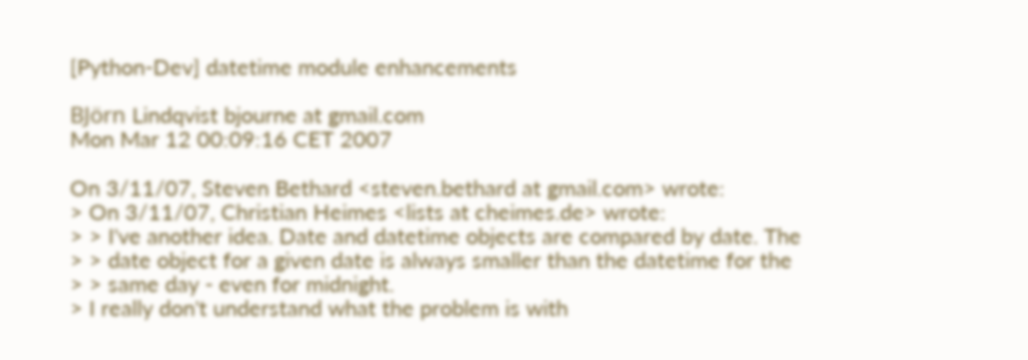[Python-Dev] datetime module enhancements

BJörn Lindqvist bjourne at gmail.com
Mon Mar 12 00:09:16 CET 2007

On 3/11/07, Steven Bethard <steven.bethard at gmail.com> wrote:
> On 3/11/07, Christian Heimes <lists at cheimes.de> wrote:
> > I've another idea. Date and datetime objects are compared by date. The
> > date object for a given date is always smaller than the datetime for the
> > same day - even for midnight.
> I really don't understand what the problem is with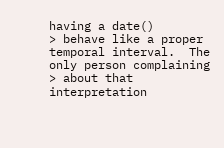having a date()
> behave like a proper temporal interval.  The only person complaining
> about that interpretation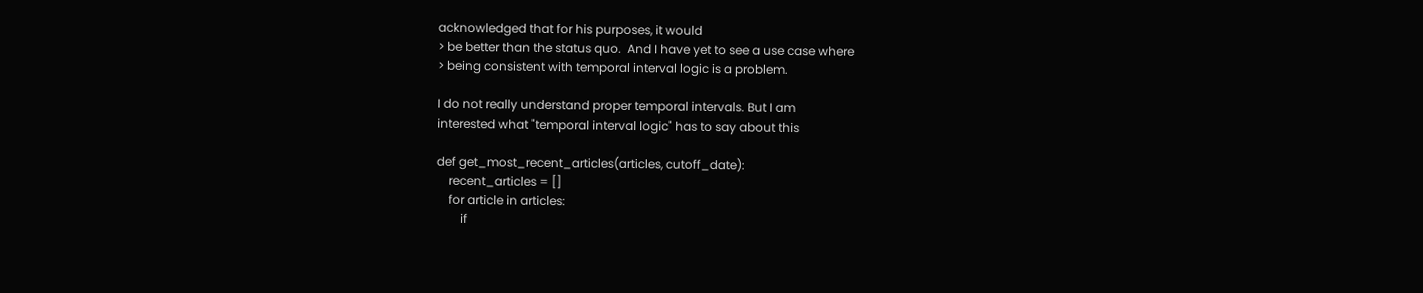acknowledged that for his purposes, it would
> be better than the status quo.  And I have yet to see a use case where
> being consistent with temporal interval logic is a problem.

I do not really understand proper temporal intervals. But I am
interested what "temporal interval logic" has to say about this

def get_most_recent_articles(articles, cutoff_date):
    recent_articles = []
    for article in articles:
        if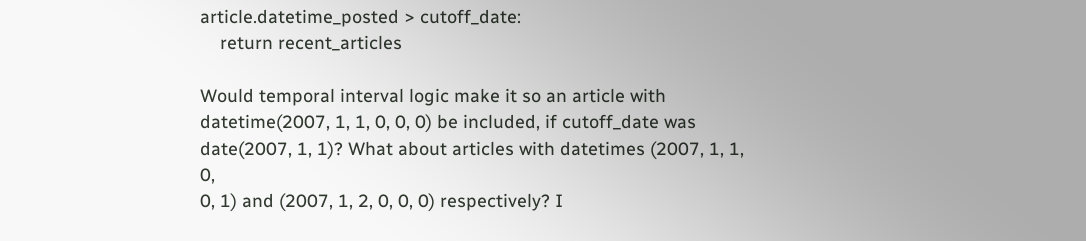article.datetime_posted > cutoff_date:
    return recent_articles

Would temporal interval logic make it so an article with
datetime(2007, 1, 1, 0, 0, 0) be included, if cutoff_date was
date(2007, 1, 1)? What about articles with datetimes (2007, 1, 1, 0,
0, 1) and (2007, 1, 2, 0, 0, 0) respectively? I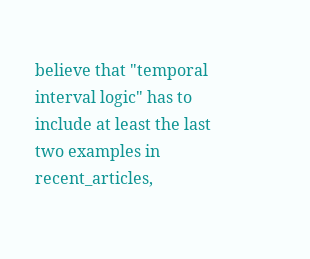believe that "temporal
interval logic" has to include at least the last two examples in
recent_articles,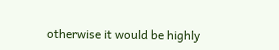otherwise it would be highly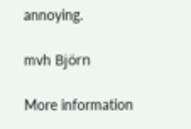annoying.

mvh Björn

More information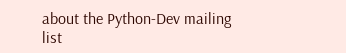about the Python-Dev mailing list